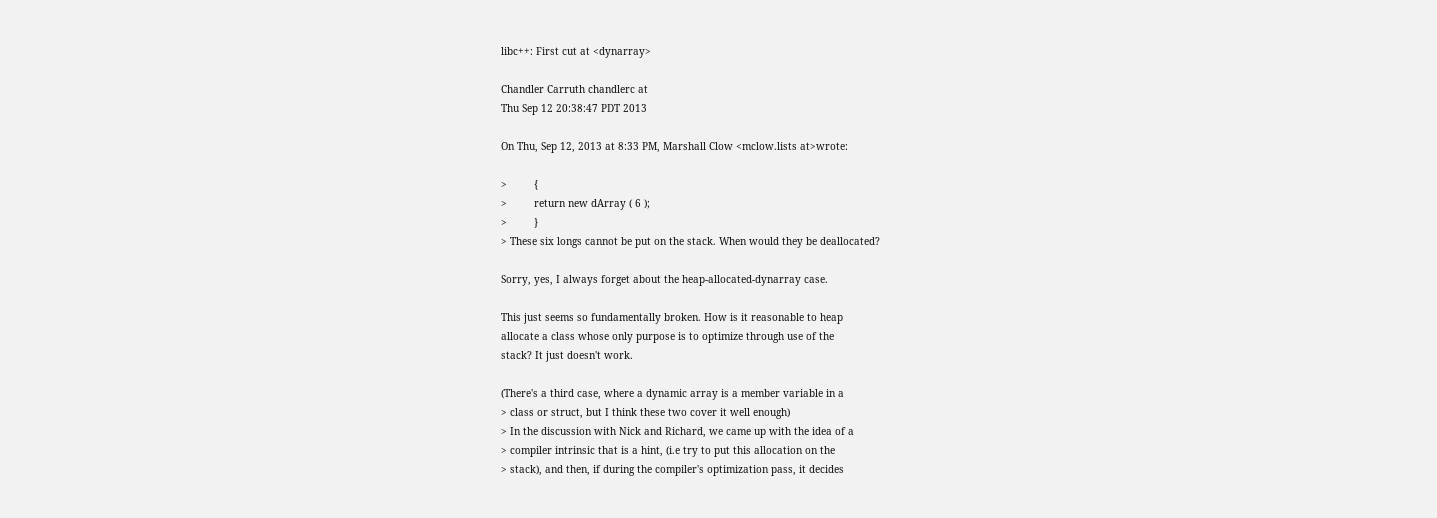libc++: First cut at <dynarray>

Chandler Carruth chandlerc at
Thu Sep 12 20:38:47 PDT 2013

On Thu, Sep 12, 2013 at 8:33 PM, Marshall Clow <mclow.lists at>wrote:

>         {
>         return new dArray ( 6 );
>         }
> These six longs cannot be put on the stack. When would they be deallocated?

Sorry, yes, I always forget about the heap-allocated-dynarray case.

This just seems so fundamentally broken. How is it reasonable to heap
allocate a class whose only purpose is to optimize through use of the
stack? It just doesn't work.

(There's a third case, where a dynamic array is a member variable in a
> class or struct, but I think these two cover it well enough)
> In the discussion with Nick and Richard, we came up with the idea of a
> compiler intrinsic that is a hint, (i.e try to put this allocation on the
> stack), and then, if during the compiler's optimization pass, it decides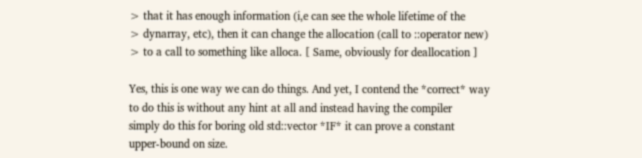> that it has enough information (i,e can see the whole lifetime of the
> dynarray, etc), then it can change the allocation (call to ::operator new)
> to a call to something like alloca. [ Same, obviously for deallocation ]

Yes, this is one way we can do things. And yet, I contend the *correct* way
to do this is without any hint at all and instead having the compiler
simply do this for boring old std::vector *IF* it can prove a constant
upper-bound on size.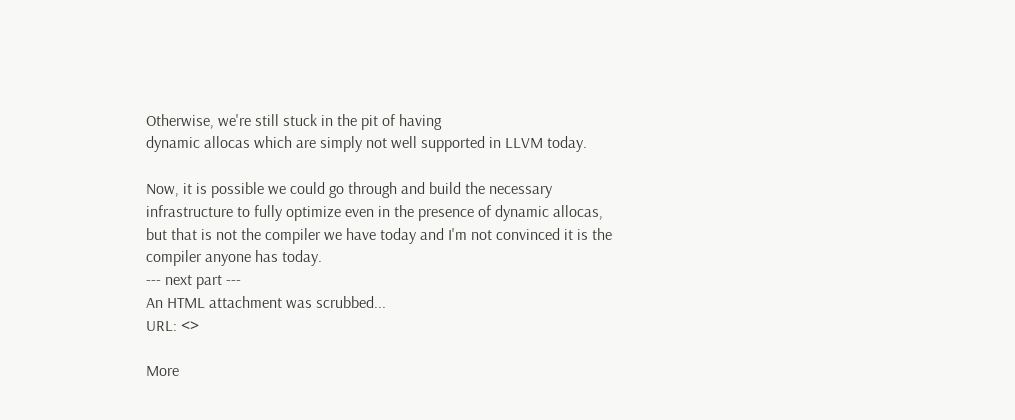Otherwise, we're still stuck in the pit of having
dynamic allocas which are simply not well supported in LLVM today.

Now, it is possible we could go through and build the necessary
infrastructure to fully optimize even in the presence of dynamic allocas,
but that is not the compiler we have today and I'm not convinced it is the
compiler anyone has today.
--- next part ---
An HTML attachment was scrubbed...
URL: <>

More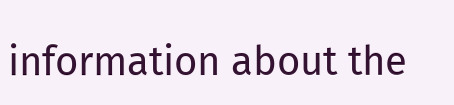information about the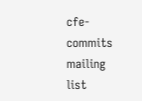cfe-commits mailing list